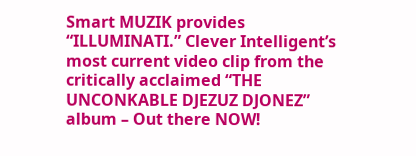Smart MUZIK provides “ILLUMINATI.” Clever Intelligent’s most current video clip from the critically acclaimed “THE UNCONKABLE DJEZUZ DJONEZ” album – Out there NOW!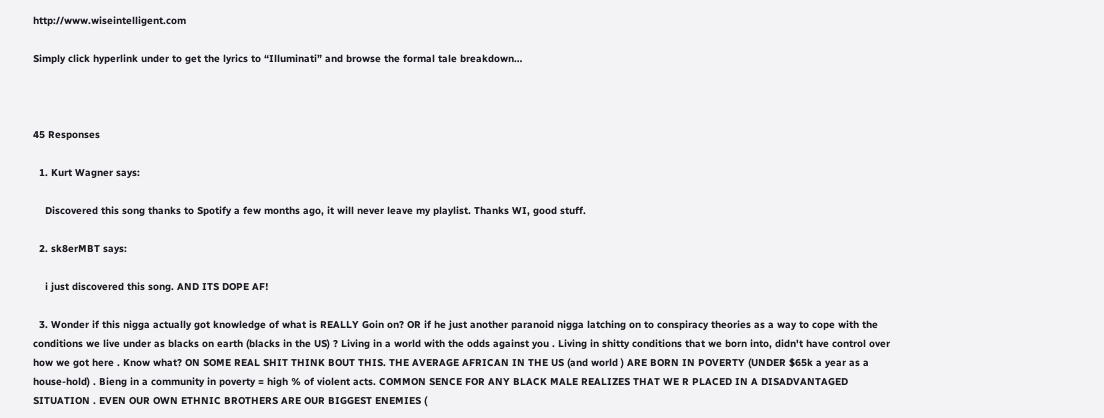http://www.wiseintelligent.com

Simply click hyperlink under to get the lyrics to “Illuminati” and browse the formal tale breakdown…



45 Responses

  1. Kurt Wagner says:

    Discovered this song thanks to Spotify a few months ago, it will never leave my playlist. Thanks WI, good stuff.

  2. sk8erMBT says:

    i just discovered this song. AND ITS DOPE AF!

  3. Wonder if this nigga actually got knowledge of what is REALLY Goin on? OR if he just another paranoid nigga latching on to conspiracy theories as a way to cope with the conditions we live under as blacks on earth (blacks in the US) ? Living in a world with the odds against you . Living in shitty conditions that we born into, didn't have control over how we got here . Know what? ON SOME REAL SHIT THINK BOUT THIS. THE AVERAGE AFRICAN IN THE US (and world ) ARE BORN IN POVERTY (UNDER $65k a year as a house-hold) . Bieng in a community in poverty = high % of violent acts. COMMON SENCE FOR ANY BLACK MALE REALIZES THAT WE R PLACED IN A DISADVANTAGED SITUATION . EVEN OUR OWN ETHNIC BROTHERS ARE OUR BIGGEST ENEMIES (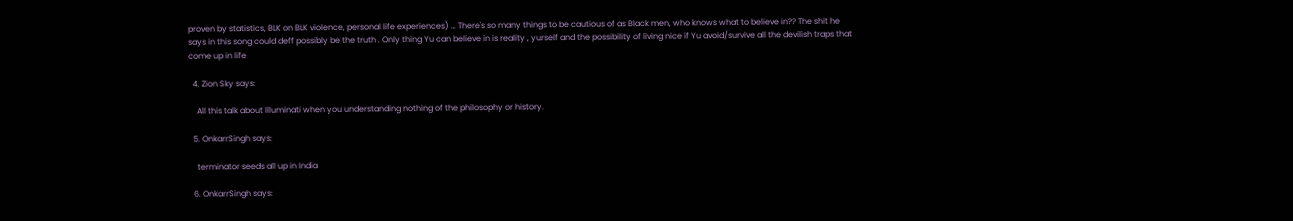proven by statistics, BLK on BLK violence, personal life experiences) … There's so many things to be cautious of as Black men, who knows what to believe in?? The shit he says in this song could deff possibly be the truth . Only thing Yu can believe in is reality , yurself and the possibility of living nice if Yu avoid/survive all the devilish traps that come up in life

  4. Zion Sky says:

    All this talk about Illuminati when you understanding nothing of the philosophy or history.

  5. OnkarrSingh says:

    terminator seeds all up in India

  6. OnkarrSingh says: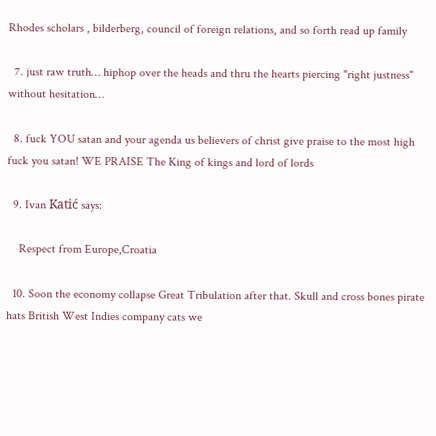Rhodes scholars , bilderberg, council of foreign relations, and so forth read up family

  7. just raw truth… hiphop over the heads and thru the hearts piercing "right justness" without hesitation…

  8. fuck YOU satan and your agenda us believers of christ give praise to the most high fuck you satan! WE PRAISE The King of kings and lord of lords

  9. Ivan Katić says:

    Respect from Europe,Croatia

  10. Soon the economy collapse Great Tribulation after that. Skull and cross bones pirate hats British West Indies company cats we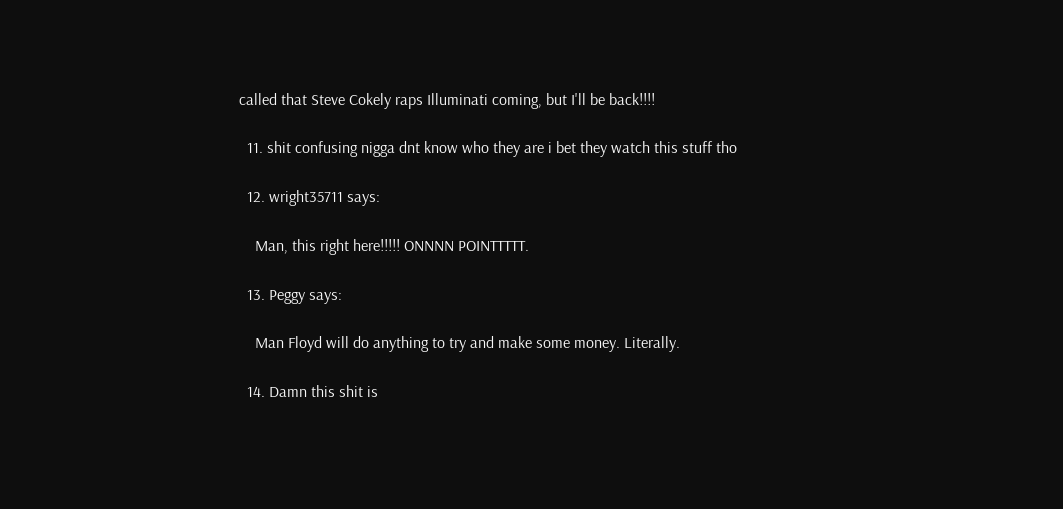called that Steve Cokely raps Illuminati coming, but I'll be back!!!!

  11. shit confusing nigga dnt know who they are i bet they watch this stuff tho

  12. wright35711 says:

    Man, this right here!!!!! ONNNN POINTTTTT.

  13. Peggy says:

    Man Floyd will do anything to try and make some money. Literally.

  14. Damn this shit is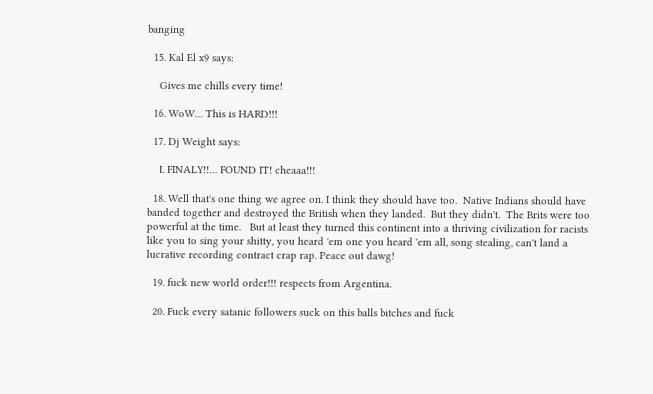banging

  15. Kal El x9 says:

    Gives me chills every time!

  16. WoW… This is HARD!!!

  17. Dj Weight says:

    I. FINALY!!… FOUND IT! cheaaa!!!

  18. Well that's one thing we agree on. I think they should have too.  Native Indians should have banded together and destroyed the British when they landed.  But they didn't.  The Brits were too powerful at the time.   But at least they turned this continent into a thriving civilization for racists like you to sing your shitty, you heard 'em one you heard 'em all, song stealing, can't land a lucrative recording contract crap rap. Peace out dawg!

  19. fuck new world order!!! respects from Argentina.

  20. Fuck every satanic followers suck on this balls bitches and fuck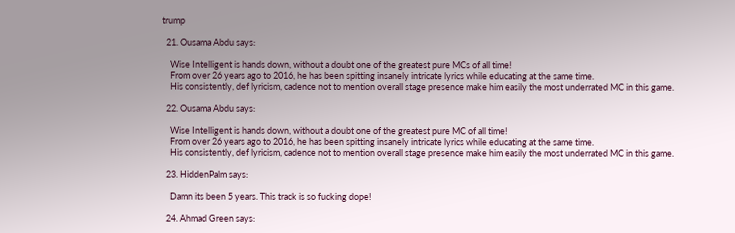trump

  21. Ousama Abdu says:

    Wise Intelligent is hands down, without a doubt one of the greatest pure MCs of all time!
    From over 26 years ago to 2016, he has been spitting insanely intricate lyrics while educating at the same time.
    His consistently, def lyricism, cadence not to mention overall stage presence make him easily the most underrated MC in this game.

  22. Ousama Abdu says:

    Wise Intelligent is hands down, without a doubt one of the greatest pure MC of all time!
    From over 26 years ago to 2016, he has been spitting insanely intricate lyrics while educating at the same time.
    His consistently, def lyricism, cadence not to mention overall stage presence make him easily the most underrated MC in this game.

  23. HiddenPalm says:

    Damn its been 5 years. This track is so fucking dope!

  24. Ahmad Green says: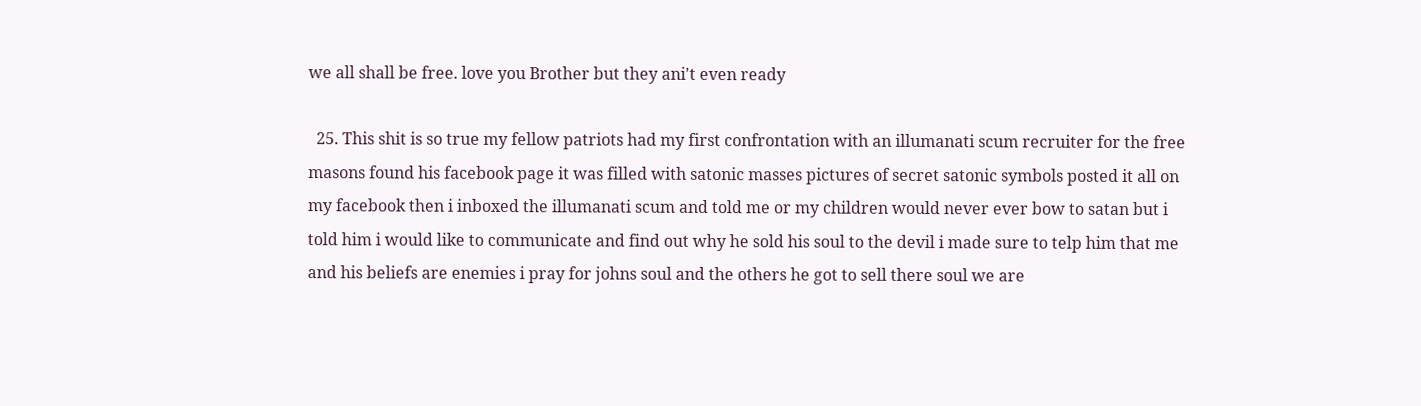we all shall be free. love you Brother but they ani't even ready

  25. This shit is so true my fellow patriots had my first confrontation with an illumanati scum recruiter for the free masons found his facebook page it was filled with satonic masses pictures of secret satonic symbols posted it all on my facebook then i inboxed the illumanati scum and told me or my children would never ever bow to satan but i told him i would like to communicate and find out why he sold his soul to the devil i made sure to telp him that me and his beliefs are enemies i pray for johns soul and the others he got to sell there soul we are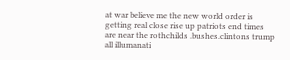at war believe me the new world order is getting real close rise up patriots end times are near the rothchilds .bushes.clintons trump all illumanati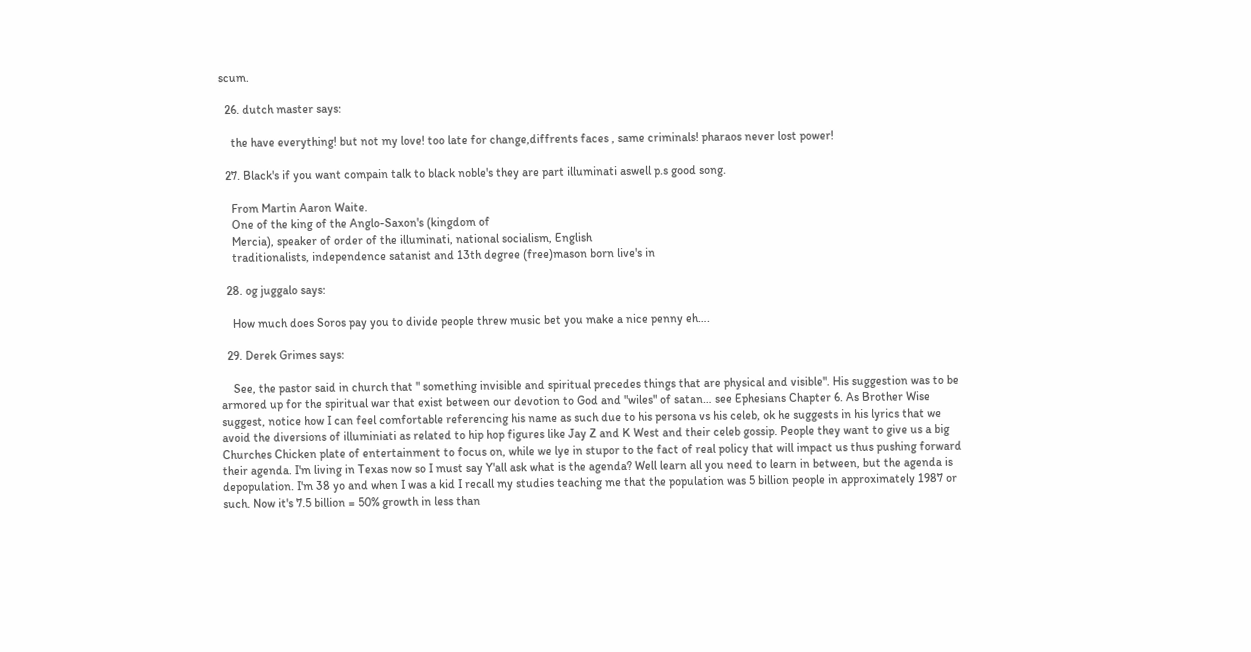scum.

  26. dutch master says:

    the have everything! but not my love! too late for change,diffrents faces , same criminals! pharaos never lost power!

  27. Black's if you want compain talk to black noble's they are part illuminati aswell p.s good song.

    From Martin Aaron Waite.
    One of the king of the Anglo-Saxon's (kingdom of
    Mercia), speaker of order of the illuminati, national socialism, English
    traditionalists, independence satanist and 13th degree (free)mason born live's in

  28. og juggalo says:

    How much does Soros pay you to divide people threw music bet you make a nice penny eh….

  29. Derek Grimes says:

    See, the pastor said in church that " something invisible and spiritual precedes things that are physical and visible". His suggestion was to be armored up for the spiritual war that exist between our devotion to God and "wiles" of satan… see Ephesians Chapter 6. As Brother Wise suggest, notice how I can feel comfortable referencing his name as such due to his persona vs his celeb, ok he suggests in his lyrics that we avoid the diversions of illuminiati as related to hip hop figures like Jay Z and K West and their celeb gossip. People they want to give us a big Churches Chicken plate of entertainment to focus on, while we lye in stupor to the fact of real policy that will impact us thus pushing forward their agenda. I'm living in Texas now so I must say Y'all ask what is the agenda? Well learn all you need to learn in between, but the agenda is depopulation. I'm 38 yo and when I was a kid I recall my studies teaching me that the population was 5 billion people in approximately 1987 or such. Now it's 7.5 billion = 50% growth in less than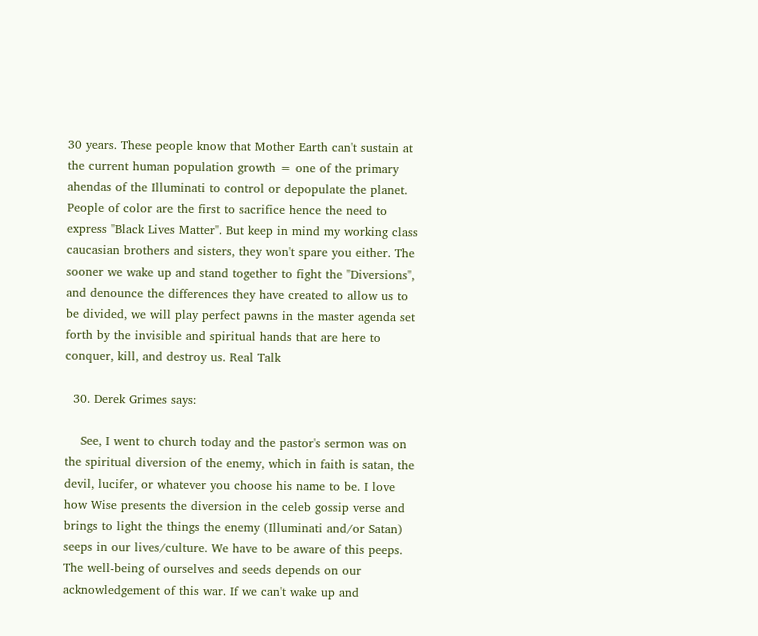30 years. These people know that Mother Earth can't sustain at the current human population growth = one of the primary ahendas of the Illuminati to control or depopulate the planet. People of color are the first to sacrifice hence the need to express "Black Lives Matter". But keep in mind my working class caucasian brothers and sisters, they won't spare you either. The sooner we wake up and stand together to fight the "Diversions", and denounce the differences they have created to allow us to be divided, we will play perfect pawns in the master agenda set forth by the invisible and spiritual hands that are here to conquer, kill, and destroy us. Real Talk

  30. Derek Grimes says:

    See, I went to church today and the pastor's sermon was on the spiritual diversion of the enemy, which in faith is satan, the devil, lucifer, or whatever you choose his name to be. I love how Wise presents the diversion in the celeb gossip verse and brings to light the things the enemy (Illuminati and/or Satan) seeps in our lives/culture. We have to be aware of this peeps. The well-being of ourselves and seeds depends on our acknowledgement of this war. If we can't wake up and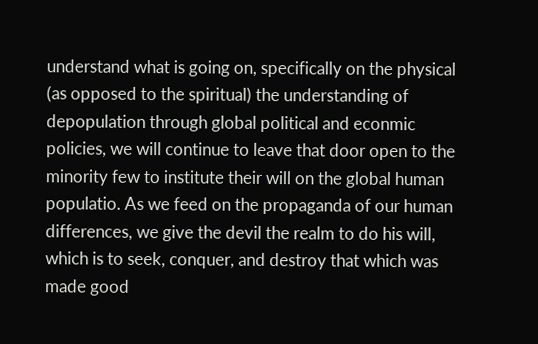understand what is going on, specifically on the physical (as opposed to the spiritual) the understanding of depopulation through global political and econmic policies, we will continue to leave that door open to the minority few to institute their will on the global human populatio. As we feed on the propaganda of our human differences, we give the devil the realm to do his will, which is to seek, conquer, and destroy that which was made good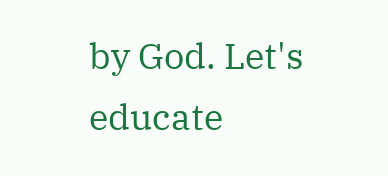by God. Let's educate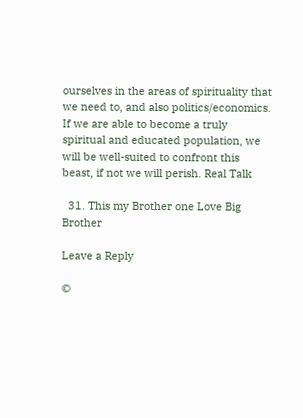ourselves in the areas of spirituality that we need to, and also politics/economics. If we are able to become a truly spiritual and educated population, we will be well-suited to confront this beast, if not we will perish. Real Talk

  31. This my Brother one Love Big Brother

Leave a Reply

©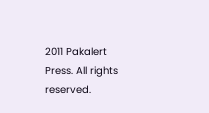2011 Pakalert Press. All rights reserved.